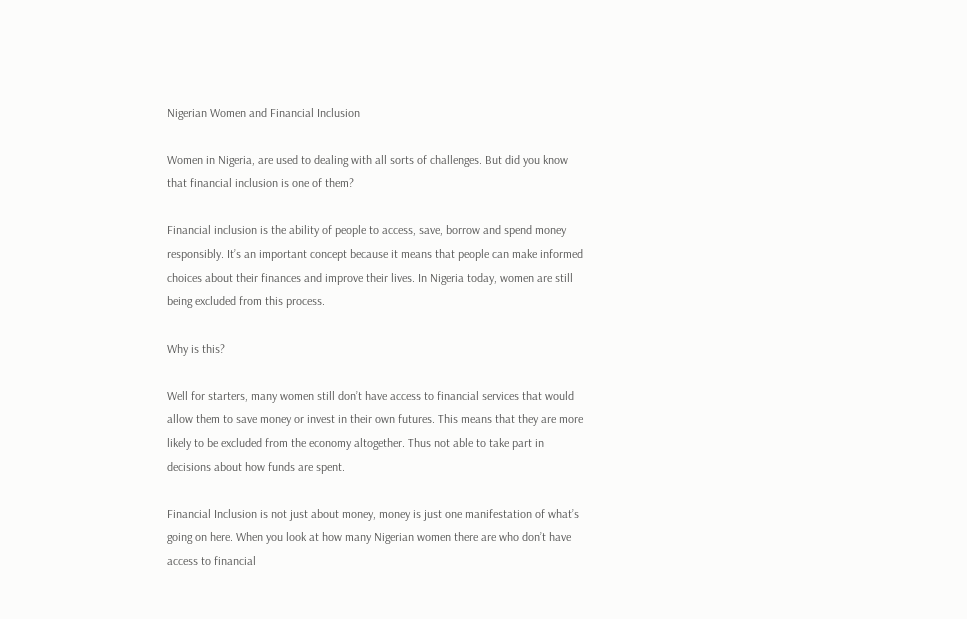Nigerian Women and Financial Inclusion

Women in Nigeria, are used to dealing with all sorts of challenges. But did you know that financial inclusion is one of them?

Financial inclusion is the ability of people to access, save, borrow and spend money responsibly. It’s an important concept because it means that people can make informed choices about their finances and improve their lives. In Nigeria today, women are still being excluded from this process.

Why is this?

Well for starters, many women still don’t have access to financial services that would allow them to save money or invest in their own futures. This means that they are more likely to be excluded from the economy altogether. Thus not able to take part in decisions about how funds are spent.

Financial Inclusion is not just about money, money is just one manifestation of what’s going on here. When you look at how many Nigerian women there are who don’t have access to financial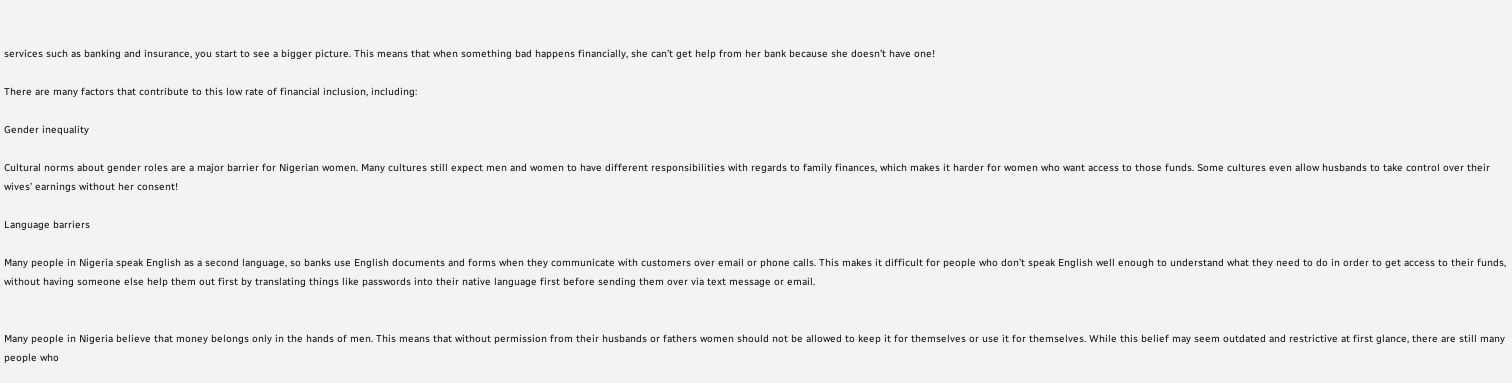services such as banking and insurance, you start to see a bigger picture. This means that when something bad happens financially, she can’t get help from her bank because she doesn’t have one!

There are many factors that contribute to this low rate of financial inclusion, including:

Gender inequality

Cultural norms about gender roles are a major barrier for Nigerian women. Many cultures still expect men and women to have different responsibilities with regards to family finances, which makes it harder for women who want access to those funds. Some cultures even allow husbands to take control over their wives’ earnings without her consent!

Language barriers

Many people in Nigeria speak English as a second language, so banks use English documents and forms when they communicate with customers over email or phone calls. This makes it difficult for people who don’t speak English well enough to understand what they need to do in order to get access to their funds, without having someone else help them out first by translating things like passwords into their native language first before sending them over via text message or email.


Many people in Nigeria believe that money belongs only in the hands of men. This means that without permission from their husbands or fathers women should not be allowed to keep it for themselves or use it for themselves. While this belief may seem outdated and restrictive at first glance, there are still many people who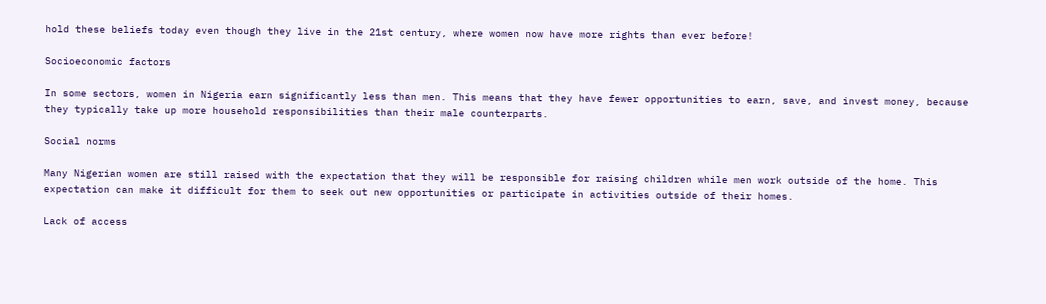hold these beliefs today even though they live in the 21st century, where women now have more rights than ever before!

Socioeconomic factors

In some sectors, women in Nigeria earn significantly less than men. This means that they have fewer opportunities to earn, save, and invest money, because they typically take up more household responsibilities than their male counterparts.

Social norms

Many Nigerian women are still raised with the expectation that they will be responsible for raising children while men work outside of the home. This expectation can make it difficult for them to seek out new opportunities or participate in activities outside of their homes.

Lack of access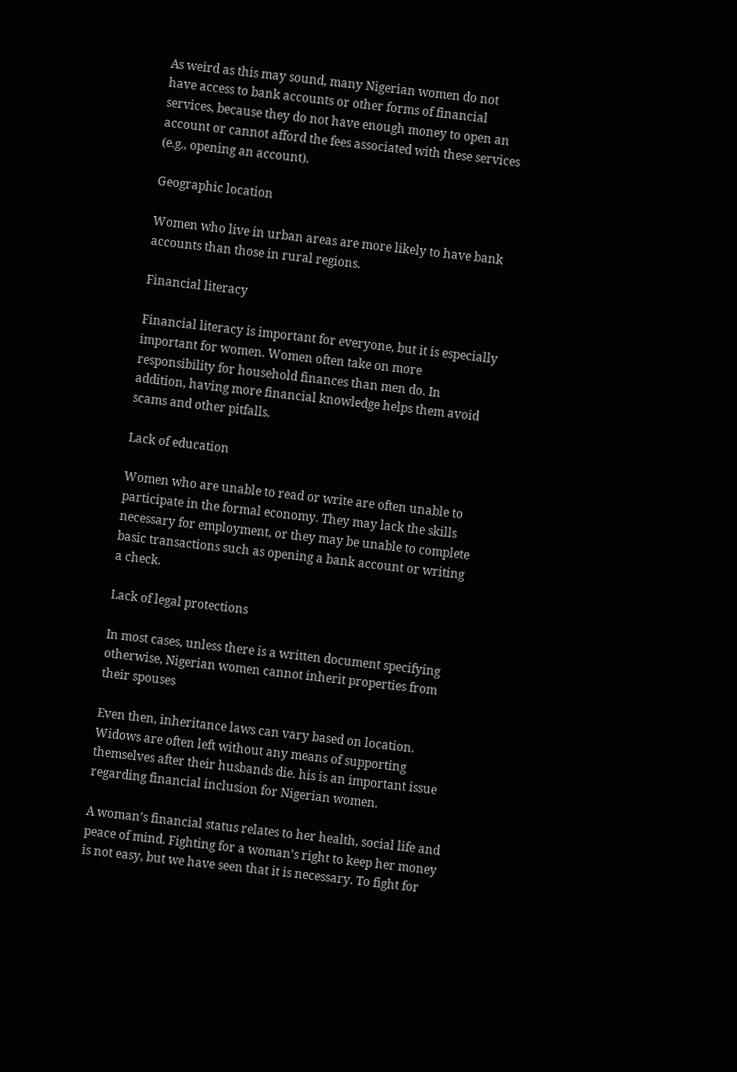As weird as this may sound, many Nigerian women do not have access to bank accounts or other forms of financial services, because they do not have enough money to open an account or cannot afford the fees associated with these services (e.g., opening an account).

Geographic location

Women who live in urban areas are more likely to have bank accounts than those in rural regions.

Financial literacy

Financial literacy is important for everyone, but it is especially important for women. Women often take on more responsibility for household finances than men do. In addition, having more financial knowledge helps them avoid scams and other pitfalls.

Lack of education

Women who are unable to read or write are often unable to participate in the formal economy. They may lack the skills necessary for employment, or they may be unable to complete basic transactions such as opening a bank account or writing a check.

Lack of legal protections

In most cases, unless there is a written document specifying otherwise, Nigerian women cannot inherit properties from their spouses

Even then, inheritance laws can vary based on location. Widows are often left without any means of supporting themselves after their husbands die. his is an important issue regarding financial inclusion for Nigerian women.

A woman’s financial status relates to her health, social life and peace of mind. Fighting for a woman’s right to keep her money is not easy, but we have seen that it is necessary. To fight for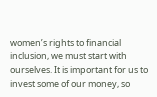women’s rights to financial inclusion, we must start with ourselves. It is important for us to invest some of our money, so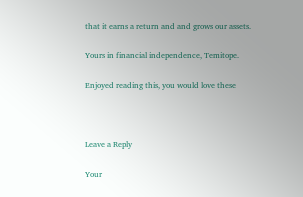that it earns a return and and grows our assets.

Yours in financial independence, Temitope.

Enjoyed reading this, you would love these



Leave a Reply

Your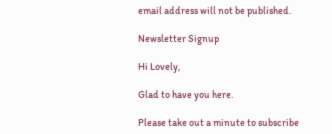email address will not be published.

Newsletter Signup

Hi Lovely,

Glad to have you here.

Please take out a minute to subscribe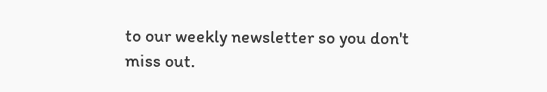to our weekly newsletter so you don't miss out.